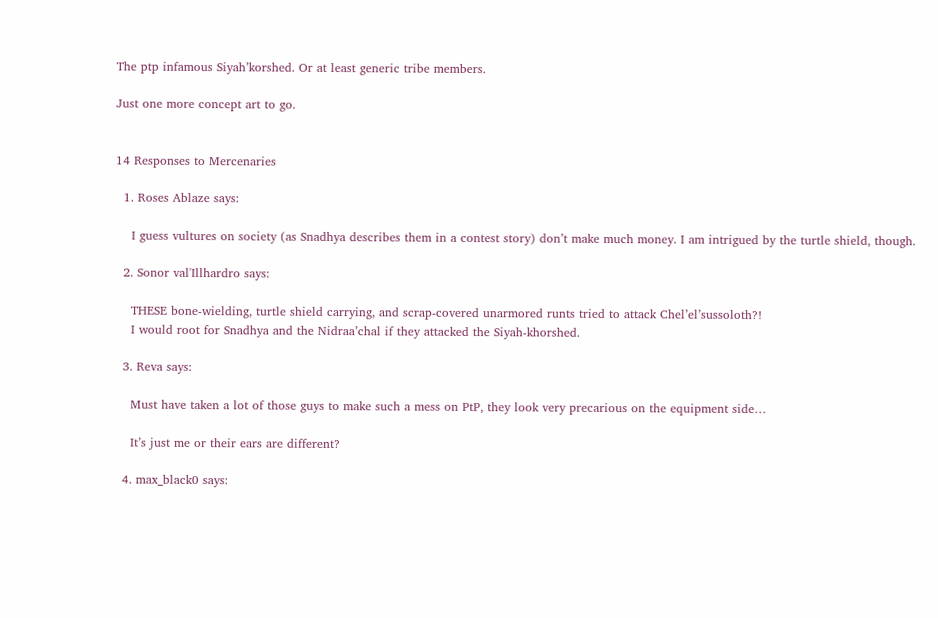The ptp infamous Siyah’korshed. Or at least generic tribe members.

Just one more concept art to go.


14 Responses to Mercenaries

  1. Roses Ablaze says:

    I guess vultures on society (as Snadhya describes them in a contest story) don’t make much money. I am intrigued by the turtle shield, though.

  2. Sonor val'Illhardro says:

    THESE bone-wielding, turtle shield carrying, and scrap-covered unarmored runts tried to attack Chel’el’sussoloth?!
    I would root for Snadhya and the Nidraa’chal if they attacked the Siyah-khorshed.

  3. Reva says:

    Must have taken a lot of those guys to make such a mess on PtP, they look very precarious on the equipment side…

    It’s just me or their ears are different?

  4. max_black0 says: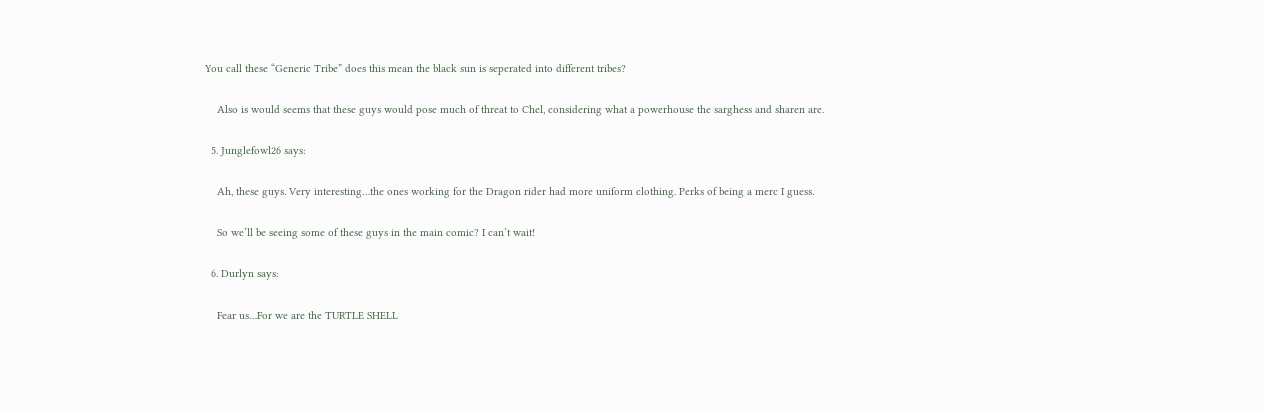You call these “Generic Tribe” does this mean the black sun is seperated into different tribes?

    Also is would seems that these guys would pose much of threat to Chel, considering what a powerhouse the sarghess and sharen are.

  5. Junglefowl26 says:

    Ah, these guys. Very interesting…the ones working for the Dragon rider had more uniform clothing. Perks of being a merc I guess.

    So we’ll be seeing some of these guys in the main comic? I can’t wait!

  6. Durlyn says:

    Fear us…For we are the TURTLE SHELL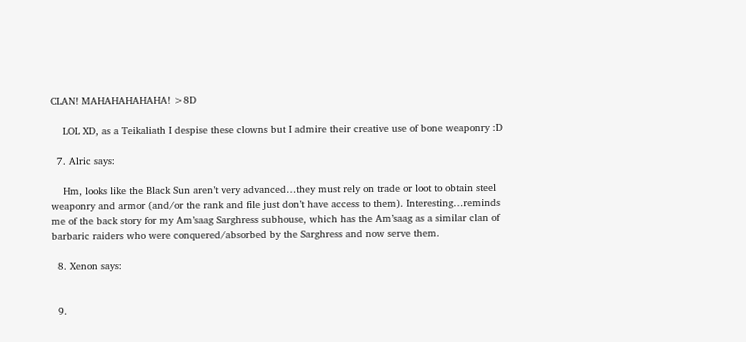CLAN! MAHAHAHAHAHA! >8D

    LOL XD, as a Teikaliath I despise these clowns but I admire their creative use of bone weaponry :D

  7. Alric says:

    Hm, looks like the Black Sun aren’t very advanced…they must rely on trade or loot to obtain steel weaponry and armor (and/or the rank and file just don’t have access to them). Interesting…reminds me of the back story for my Am’saag Sarghress subhouse, which has the Am’saag as a similar clan of barbaric raiders who were conquered/absorbed by the Sarghress and now serve them.

  8. Xenon says:


  9.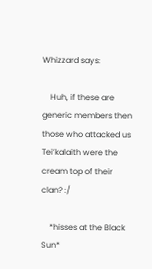Whizzard says:

    Huh, if these are generic members then those who attacked us Tei’kalaith were the cream top of their clan? :/

    *hisses at the Black Sun*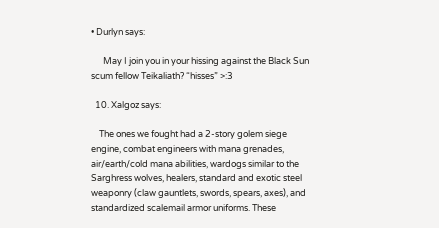• Durlyn says:

      May I join you in your hissing against the Black Sun scum fellow Teikaliath? “hisses” >:3

  10. Xalgoz says:

    The ones we fought had a 2-story golem siege engine, combat engineers with mana grenades, air/earth/cold mana abilities, wardogs similar to the Sarghress wolves, healers, standard and exotic steel weaponry (claw gauntlets, swords, spears, axes), and standardized scalemail armor uniforms. These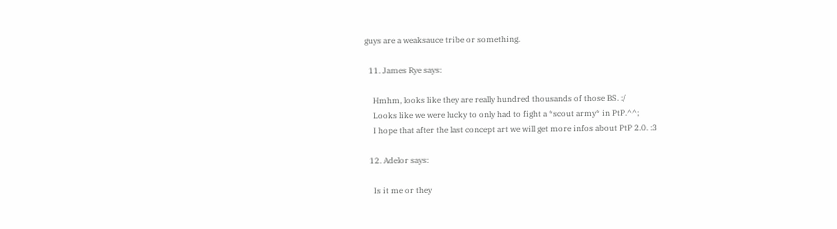guys are a weaksauce tribe or something.

  11. James Rye says:

    Hmhm, looks like they are really hundred thousands of those BS. :/
    Looks like we were lucky to only had to fight a *scout army* in PtP.^^;
    I hope that after the last concept art we will get more infos about PtP 2.0. :3

  12. Adelor says:

    Is it me or they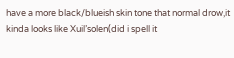have a more black/blueish skin tone that normal drow,it kinda looks like Xuil’solen(did i spell it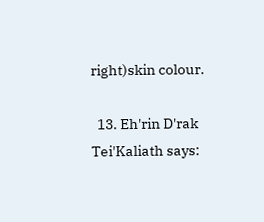right)skin colour.

  13. Eh'rin D'rak Tei'Kaliath says: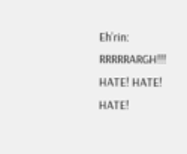Eh’rin: RRRRRARGH!!! HATE! HATE! HATE!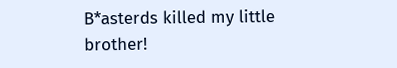B*asterds killed my little brother!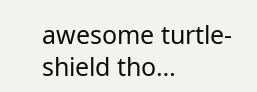awesome turtle-shield tho…